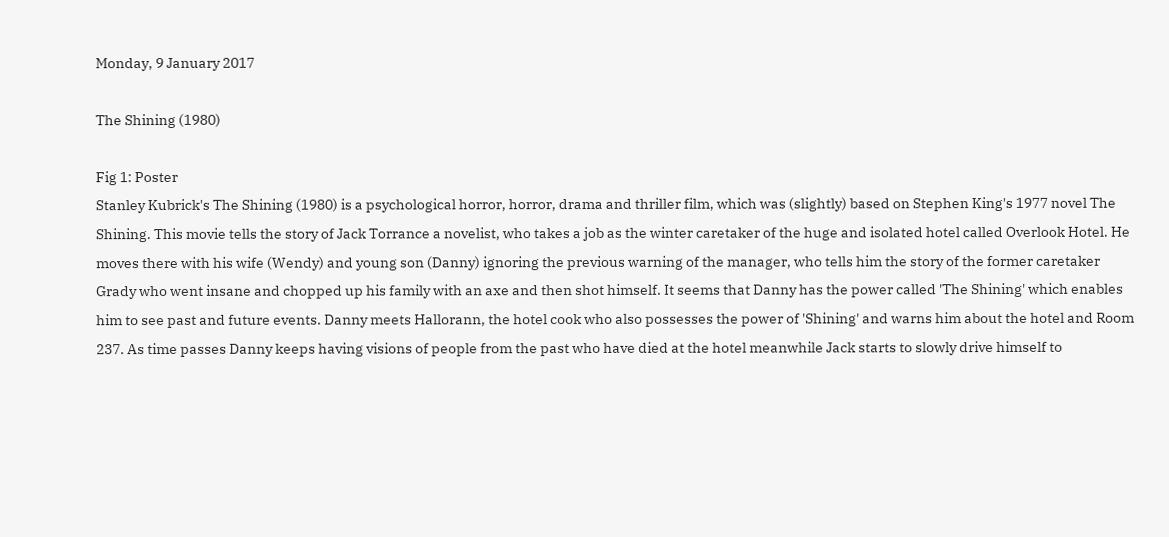Monday, 9 January 2017

The Shining (1980)

Fig 1: Poster
Stanley Kubrick's The Shining (1980) is a psychological horror, horror, drama and thriller film, which was (slightly) based on Stephen King's 1977 novel The Shining. This movie tells the story of Jack Torrance a novelist, who takes a job as the winter caretaker of the huge and isolated hotel called Overlook Hotel. He moves there with his wife (Wendy) and young son (Danny) ignoring the previous warning of the manager, who tells him the story of the former caretaker Grady who went insane and chopped up his family with an axe and then shot himself. It seems that Danny has the power called 'The Shining' which enables him to see past and future events. Danny meets Hallorann, the hotel cook who also possesses the power of 'Shining' and warns him about the hotel and Room 237. As time passes Danny keeps having visions of people from the past who have died at the hotel meanwhile Jack starts to slowly drive himself to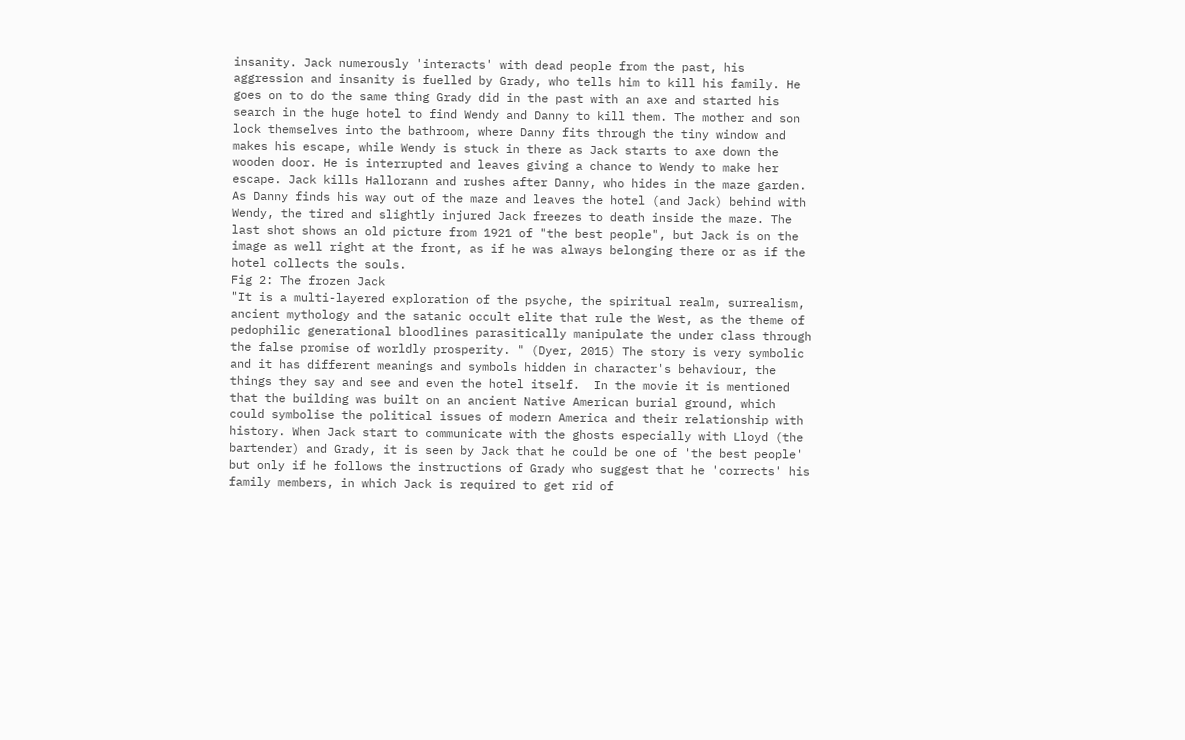insanity. Jack numerously 'interacts' with dead people from the past, his aggression and insanity is fuelled by Grady, who tells him to kill his family. He goes on to do the same thing Grady did in the past with an axe and started his search in the huge hotel to find Wendy and Danny to kill them. The mother and son lock themselves into the bathroom, where Danny fits through the tiny window and makes his escape, while Wendy is stuck in there as Jack starts to axe down the wooden door. He is interrupted and leaves giving a chance to Wendy to make her escape. Jack kills Hallorann and rushes after Danny, who hides in the maze garden. As Danny finds his way out of the maze and leaves the hotel (and Jack) behind with Wendy, the tired and slightly injured Jack freezes to death inside the maze. The last shot shows an old picture from 1921 of "the best people", but Jack is on the image as well right at the front, as if he was always belonging there or as if the hotel collects the souls.
Fig 2: The frozen Jack
"It is a multi-layered exploration of the psyche, the spiritual realm, surrealism, ancient mythology and the satanic occult elite that rule the West, as the theme of pedophilic generational bloodlines parasitically manipulate the under class through the false promise of worldly prosperity. " (Dyer, 2015) The story is very symbolic and it has different meanings and symbols hidden in character's behaviour, the things they say and see and even the hotel itself.  In the movie it is mentioned that the building was built on an ancient Native American burial ground, which could symbolise the political issues of modern America and their relationship with history. When Jack start to communicate with the ghosts especially with Lloyd (the bartender) and Grady, it is seen by Jack that he could be one of 'the best people' but only if he follows the instructions of Grady who suggest that he 'corrects' his family members, in which Jack is required to get rid of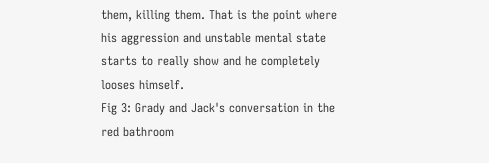them, killing them. That is the point where his aggression and unstable mental state starts to really show and he completely looses himself.
Fig 3: Grady and Jack's conversation in the red bathroom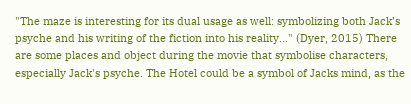"The maze is interesting for its dual usage as well: symbolizing both Jack’s psyche and his writing of the fiction into his reality..." (Dyer, 2015) There are some places and object during the movie that symbolise characters, especially Jack's psyche. The Hotel could be a symbol of Jacks mind, as the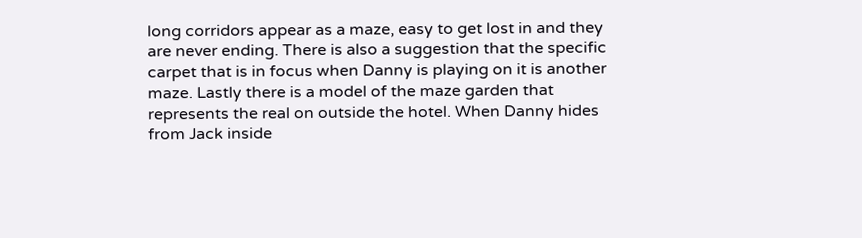long corridors appear as a maze, easy to get lost in and they are never ending. There is also a suggestion that the specific carpet that is in focus when Danny is playing on it is another maze. Lastly there is a model of the maze garden that represents the real on outside the hotel. When Danny hides from Jack inside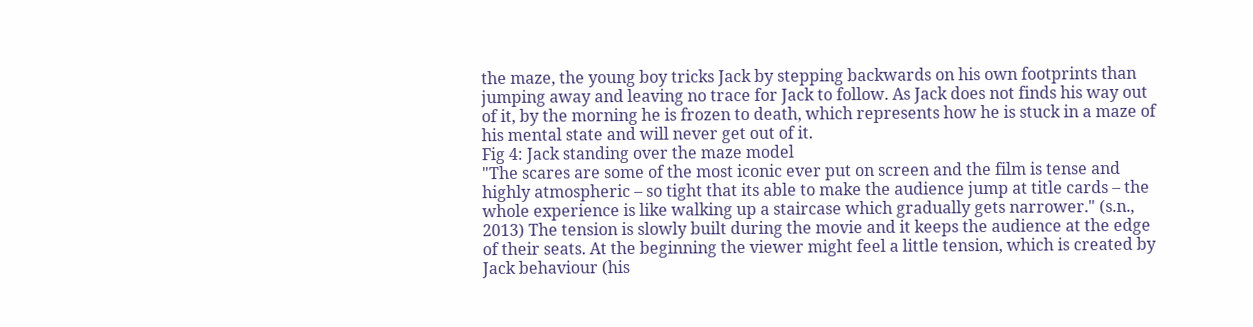the maze, the young boy tricks Jack by stepping backwards on his own footprints than jumping away and leaving no trace for Jack to follow. As Jack does not finds his way out of it, by the morning he is frozen to death, which represents how he is stuck in a maze of his mental state and will never get out of it.
Fig 4: Jack standing over the maze model
"The scares are some of the most iconic ever put on screen and the film is tense and highly atmospheric – so tight that its able to make the audience jump at title cards – the whole experience is like walking up a staircase which gradually gets narrower." (s.n., 2013) The tension is slowly built during the movie and it keeps the audience at the edge of their seats. At the beginning the viewer might feel a little tension, which is created by Jack behaviour (his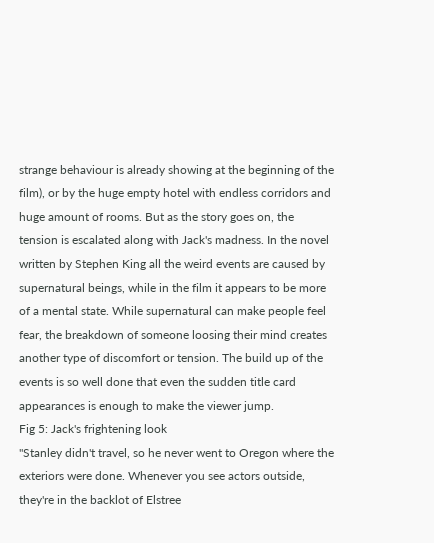strange behaviour is already showing at the beginning of the film), or by the huge empty hotel with endless corridors and huge amount of rooms. But as the story goes on, the tension is escalated along with Jack's madness. In the novel written by Stephen King all the weird events are caused by supernatural beings, while in the film it appears to be more of a mental state. While supernatural can make people feel fear, the breakdown of someone loosing their mind creates another type of discomfort or tension. The build up of the events is so well done that even the sudden title card appearances is enough to make the viewer jump.
Fig 5: Jack's frightening look
"Stanley didn't travel, so he never went to Oregon where the exteriors were done. Whenever you see actors outside, they're in the backlot of Elstree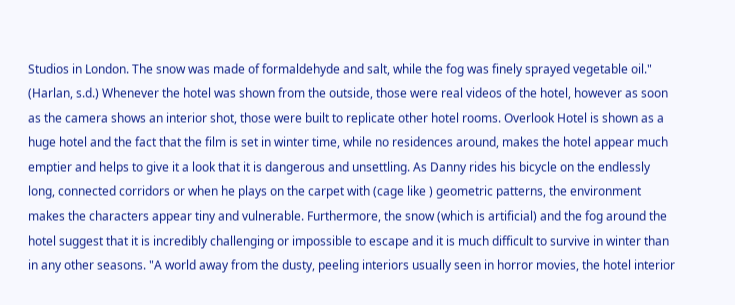Studios in London. The snow was made of formaldehyde and salt, while the fog was finely sprayed vegetable oil." (Harlan, s.d.) Whenever the hotel was shown from the outside, those were real videos of the hotel, however as soon as the camera shows an interior shot, those were built to replicate other hotel rooms. Overlook Hotel is shown as a huge hotel and the fact that the film is set in winter time, while no residences around, makes the hotel appear much emptier and helps to give it a look that it is dangerous and unsettling. As Danny rides his bicycle on the endlessly long, connected corridors or when he plays on the carpet with (cage like ) geometric patterns, the environment makes the characters appear tiny and vulnerable. Furthermore, the snow (which is artificial) and the fog around the hotel suggest that it is incredibly challenging or impossible to escape and it is much difficult to survive in winter than in any other seasons. "A world away from the dusty, peeling interiors usually seen in horror movies, the hotel interior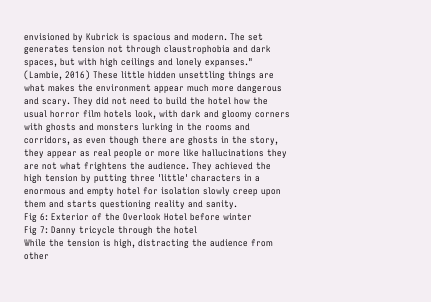envisioned by Kubrick is spacious and modern. The set generates tension not through claustrophobia and dark spaces, but with high ceilings and lonely expanses." (Lambie, 2016) These little hidden unsettling things are what makes the environment appear much more dangerous and scary. They did not need to build the hotel how the usual horror film hotels look, with dark and gloomy corners with ghosts and monsters lurking in the rooms and corridors, as even though there are ghosts in the story, they appear as real people or more like hallucinations they are not what frightens the audience. They achieved the high tension by putting three 'little' characters in a enormous and empty hotel for isolation slowly creep upon them and starts questioning reality and sanity.
Fig 6: Exterior of the Overlook Hotel before winter
Fig 7: Danny tricycle through the hotel
While the tension is high, distracting the audience from other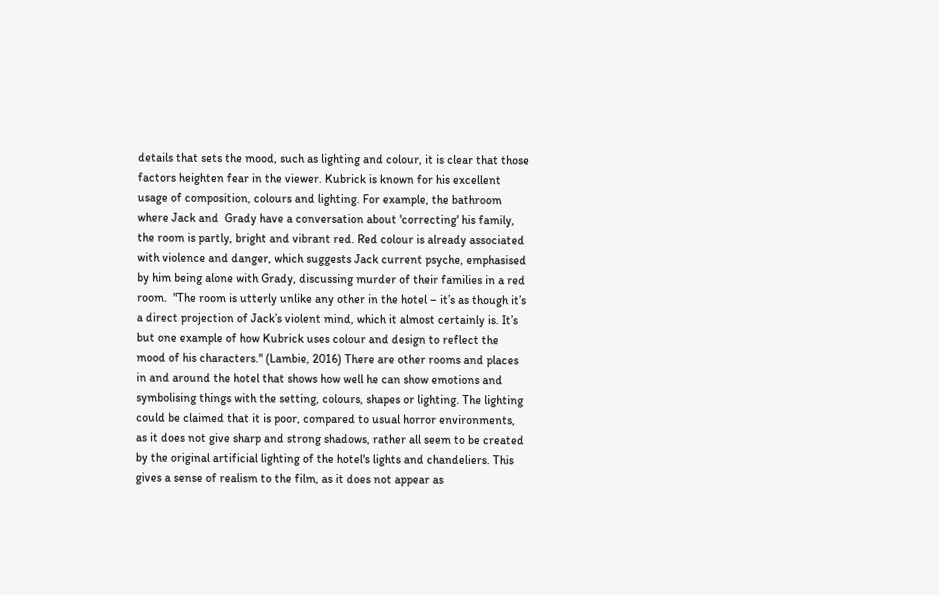details that sets the mood, such as lighting and colour, it is clear that those factors heighten fear in the viewer. Kubrick is known for his excellent usage of composition, colours and lighting. For example, the bathroom where Jack and  Grady have a conversation about 'correcting' his family, the room is partly, bright and vibrant red. Red colour is already associated with violence and danger, which suggests Jack current psyche, emphasised by him being alone with Grady, discussing murder of their families in a red room.  "The room is utterly unlike any other in the hotel – it’s as though it’s a direct projection of Jack’s violent mind, which it almost certainly is. It’s but one example of how Kubrick uses colour and design to reflect the mood of his characters." (Lambie, 2016) There are other rooms and places in and around the hotel that shows how well he can show emotions and symbolising things with the setting, colours, shapes or lighting. The lighting could be claimed that it is poor, compared to usual horror environments, as it does not give sharp and strong shadows, rather all seem to be created by the original artificial lighting of the hotel's lights and chandeliers. This gives a sense of realism to the film, as it does not appear as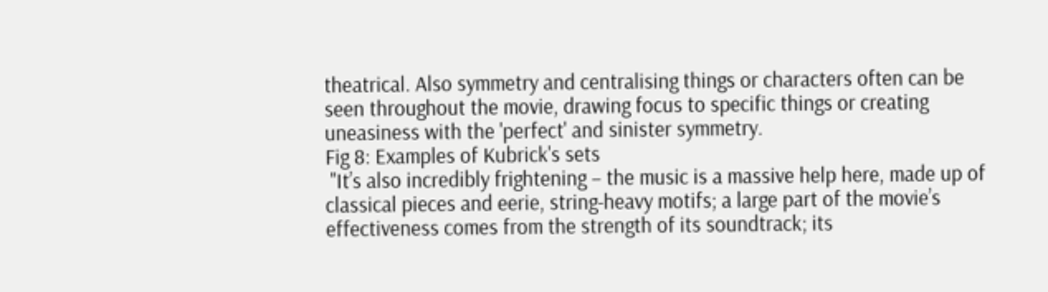theatrical. Also symmetry and centralising things or characters often can be seen throughout the movie, drawing focus to specific things or creating uneasiness with the 'perfect' and sinister symmetry.
Fig 8: Examples of Kubrick's sets
 "It’s also incredibly frightening – the music is a massive help here, made up of classical pieces and eerie, string-heavy motifs; a large part of the movie’s effectiveness comes from the strength of its soundtrack; its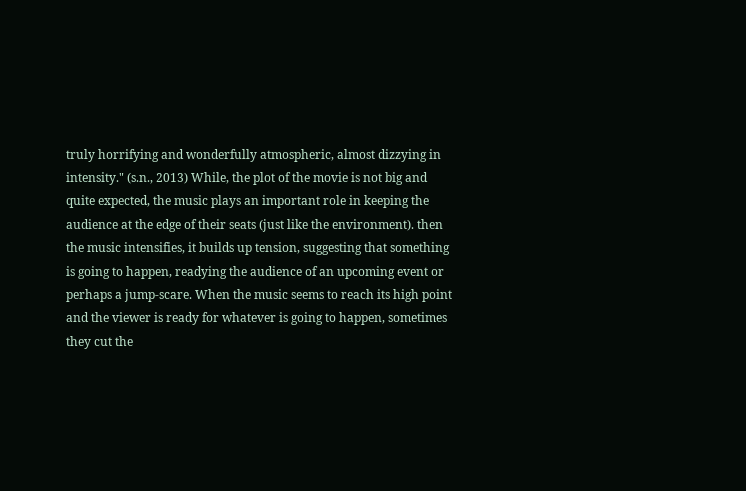truly horrifying and wonderfully atmospheric, almost dizzying in intensity." (s.n., 2013) While, the plot of the movie is not big and quite expected, the music plays an important role in keeping the audience at the edge of their seats (just like the environment). then the music intensifies, it builds up tension, suggesting that something is going to happen, readying the audience of an upcoming event or perhaps a jump-scare. When the music seems to reach its high point and the viewer is ready for whatever is going to happen, sometimes they cut the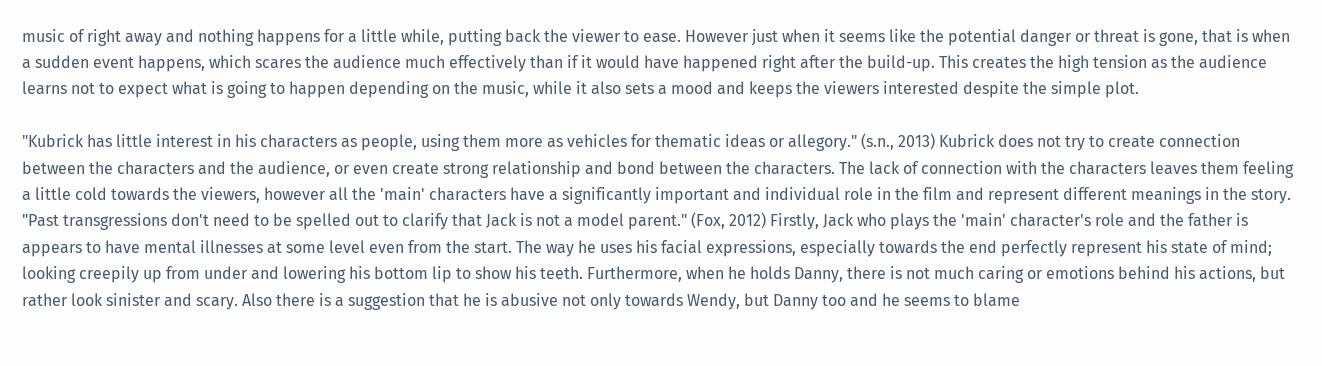music of right away and nothing happens for a little while, putting back the viewer to ease. However just when it seems like the potential danger or threat is gone, that is when a sudden event happens, which scares the audience much effectively than if it would have happened right after the build-up. This creates the high tension as the audience learns not to expect what is going to happen depending on the music, while it also sets a mood and keeps the viewers interested despite the simple plot.

"Kubrick has little interest in his characters as people, using them more as vehicles for thematic ideas or allegory." (s.n., 2013) Kubrick does not try to create connection between the characters and the audience, or even create strong relationship and bond between the characters. The lack of connection with the characters leaves them feeling a little cold towards the viewers, however all the 'main' characters have a significantly important and individual role in the film and represent different meanings in the story. "Past transgressions don't need to be spelled out to clarify that Jack is not a model parent." (Fox, 2012) Firstly, Jack who plays the 'main' character's role and the father is appears to have mental illnesses at some level even from the start. The way he uses his facial expressions, especially towards the end perfectly represent his state of mind; looking creepily up from under and lowering his bottom lip to show his teeth. Furthermore, when he holds Danny, there is not much caring or emotions behind his actions, but rather look sinister and scary. Also there is a suggestion that he is abusive not only towards Wendy, but Danny too and he seems to blame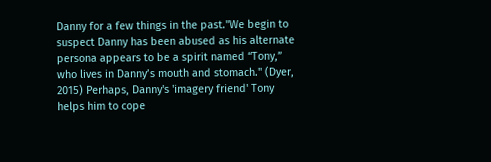Danny for a few things in the past."We begin to suspect Danny has been abused as his alternate persona appears to be a spirit named “Tony,” who lives in Danny’s mouth and stomach." (Dyer, 2015) Perhaps, Danny's 'imagery friend' Tony helps him to cope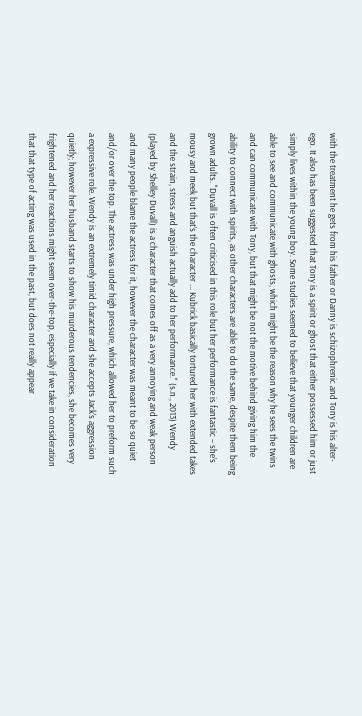with the treatment he gets from his father or Danny is schizophrenic and Tony is his alter-ego. It also has been suggested that Tony is a spirit or ghost that either possessed him or just simply lives within the young boy. Some studies seemed to believe that younger children are able to see and communicate with ghosts, which might be the reason why he sees the twins and can communicate with Tony, but that might be not the motive behind giving him the ability to connect with spirits, as other characters are able to do the same, despite them being grown adults. "Duvall is often criticised in this role but her performance is fantastic – she’s mousy and meek but that’s the character ... Kubrick basically tortured her with extended takes and the strain, stress and anguish actually add to her performance." (s.n., 2013) Wendy (played by Shelley Duvall) is a character that comes off as a very annoying and weak person and many people blame the actress for it, however the character was meant to be so quiet and/or over the top. The actress was under high pressure, which allowed her to preform such a expressive role. Wendy is an extremely timid character and she accepts Jack's aggression quietly; however her husband starts to show his murderous tendencies, she becomes very frightened and her reactions might seem over-the-top, especially if we take in consideration that that type of acting was used in the past, but does not really appear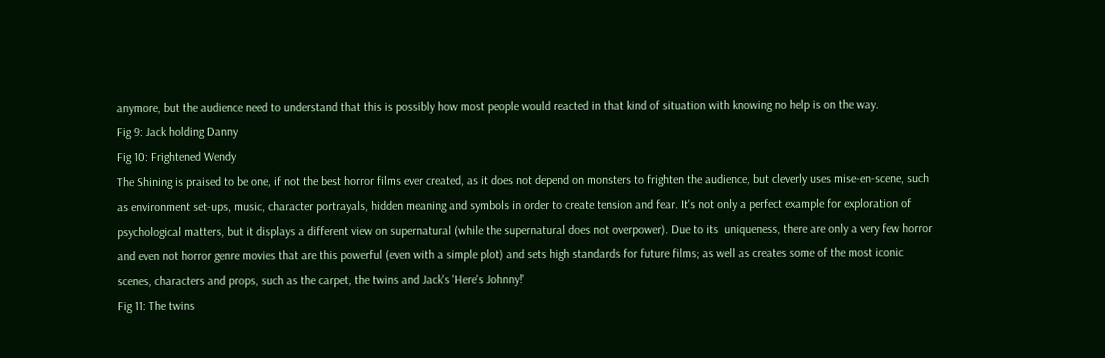anymore, but the audience need to understand that this is possibly how most people would reacted in that kind of situation with knowing no help is on the way.
Fig 9: Jack holding Danny
Fig 10: Frightened Wendy
The Shining is praised to be one, if not the best horror films ever created, as it does not depend on monsters to frighten the audience, but cleverly uses mise-en-scene, such as environment set-ups, music, character portrayals, hidden meaning and symbols in order to create tension and fear. It's not only a perfect example for exploration of psychological matters, but it displays a different view on supernatural (while the supernatural does not overpower). Due to its  uniqueness, there are only a very few horror and even not horror genre movies that are this powerful (even with a simple plot) and sets high standards for future films; as well as creates some of the most iconic scenes, characters and props, such as the carpet, the twins and Jack's 'Here's Johnny!'
Fig 11: The twins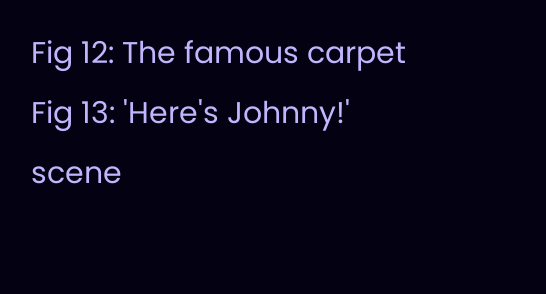Fig 12: The famous carpet
Fig 13: 'Here's Johnny!' scene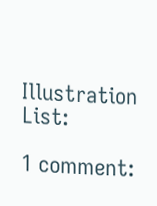Illustration List:

1 comment: